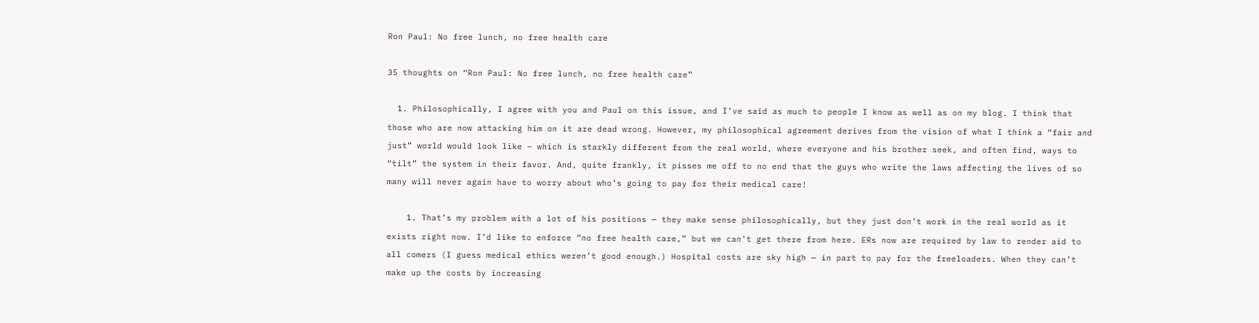Ron Paul: No free lunch, no free health care

35 thoughts on “Ron Paul: No free lunch, no free health care”

  1. Philosophically, I agree with you and Paul on this issue, and I’ve said as much to people I know as well as on my blog. I think that those who are now attacking him on it are dead wrong. However, my philosophical agreement derives from the vision of what I think a “fair and just” world would look like – which is starkly different from the real world, where everyone and his brother seek, and often find, ways to “tilt” the system in their favor. And, quite frankly, it pisses me off to no end that the guys who write the laws affecting the lives of so many will never again have to worry about who’s going to pay for their medical care!

    1. That’s my problem with a lot of his positions — they make sense philosophically, but they just don’t work in the real world as it exists right now. I’d like to enforce “no free health care,” but we can’t get there from here. ERs now are required by law to render aid to all comers (I guess medical ethics weren’t good enough.) Hospital costs are sky high — in part to pay for the freeloaders. When they can’t make up the costs by increasing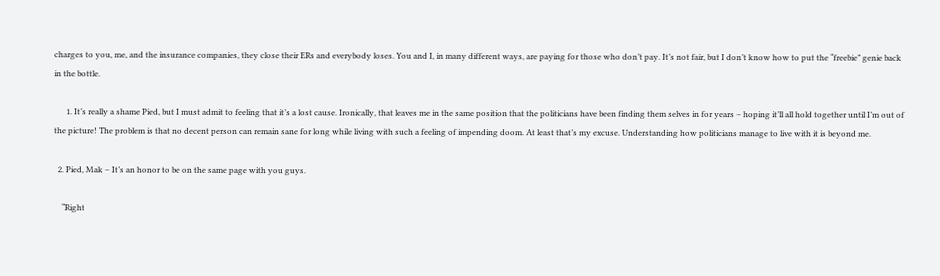charges to you, me, and the insurance companies, they close their ERs and everybody loses. You and I, in many different ways, are paying for those who don’t pay. It’s not fair, but I don’t know how to put the “freebie” genie back in the bottle.

      1. It’s really a shame Pied, but I must admit to feeling that it’s a lost cause. Ironically, that leaves me in the same position that the politicians have been finding them selves in for years – hoping it’ll all hold together until I’m out of the picture! The problem is that no decent person can remain sane for long while living with such a feeling of impending doom. At least that’s my excuse. Understanding how politicians manage to live with it is beyond me.

  2. Pied, Mak – It’s an honor to be on the same page with you guys.

    “Right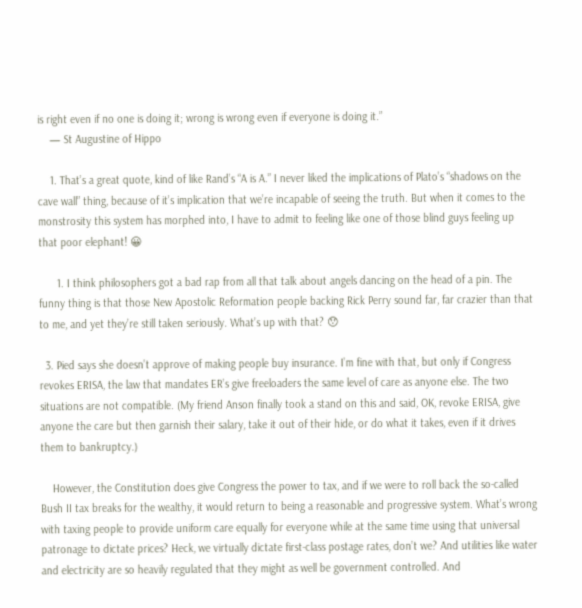is right even if no one is doing it; wrong is wrong even if everyone is doing it.”
    — St Augustine of Hippo

    1. That’s a great quote, kind of like Rand’s “A is A.” I never liked the implications of Plato’s “shadows on the cave wall” thing, because of it’s implication that we’re incapable of seeing the truth. But when it comes to the monstrosity this system has morphed into, I have to admit to feeling like one of those blind guys feeling up that poor elephant! 😀

      1. I think philosophers got a bad rap from all that talk about angels dancing on the head of a pin. The funny thing is that those New Apostolic Reformation people backing Rick Perry sound far, far crazier than that to me, and yet they’re still taken seriously. What’s up with that? 😯

  3. Pied says she doesn’t approve of making people buy insurance. I’m fine with that, but only if Congress revokes ERISA, the law that mandates ER’s give freeloaders the same level of care as anyone else. The two situations are not compatible. (My friend Anson finally took a stand on this and said, OK, revoke ERISA, give anyone the care but then garnish their salary, take it out of their hide, or do what it takes, even if it drives them to bankruptcy.)

    However, the Constitution does give Congress the power to tax, and if we were to roll back the so-called Bush II tax breaks for the wealthy, it would return to being a reasonable and progressive system. What’s wrong with taxing people to provide uniform care equally for everyone while at the same time using that universal patronage to dictate prices? Heck, we virtually dictate first-class postage rates, don’t we? And utilities like water and electricity are so heavily regulated that they might as well be government controlled. And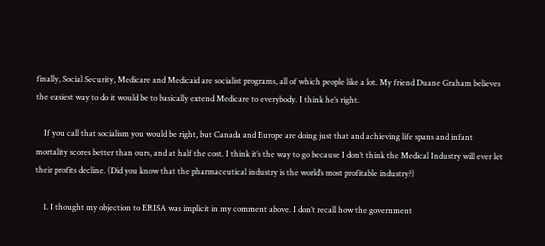finally, Social Security, Medicare and Medicaid are socialist programs, all of which people like a lot. My friend Duane Graham believes the easiest way to do it would be to basically extend Medicare to everybody. I think he’s right.

    If you call that socialism you would be right, but Canada and Europe are doing just that and achieving life spans and infant mortality scores better than ours, and at half the cost. I think it’s the way to go because I don’t think the Medical Industry will ever let their profits decline. (Did you know that the pharmaceutical industry is the world’s most profitable industry?)

    1. I thought my objection to ERISA was implicit in my comment above. I don’t recall how the government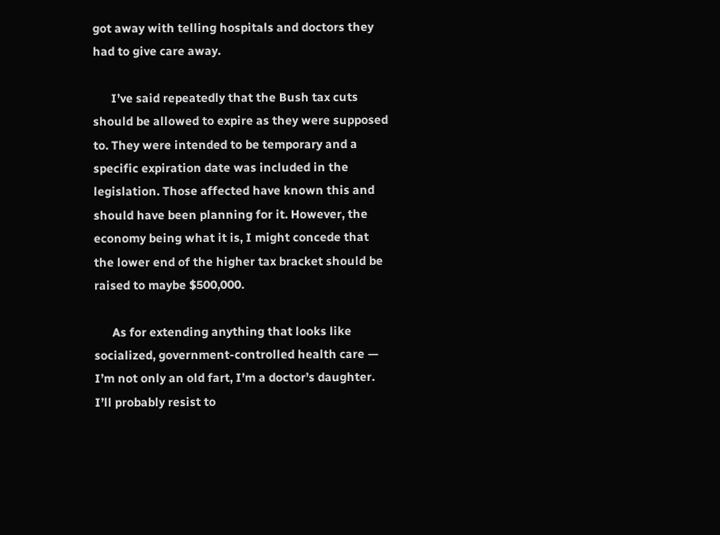got away with telling hospitals and doctors they had to give care away.

      I’ve said repeatedly that the Bush tax cuts should be allowed to expire as they were supposed to. They were intended to be temporary and a specific expiration date was included in the legislation. Those affected have known this and should have been planning for it. However, the economy being what it is, I might concede that the lower end of the higher tax bracket should be raised to maybe $500,000.

      As for extending anything that looks like socialized, government-controlled health care — I’m not only an old fart, I’m a doctor’s daughter. I’ll probably resist to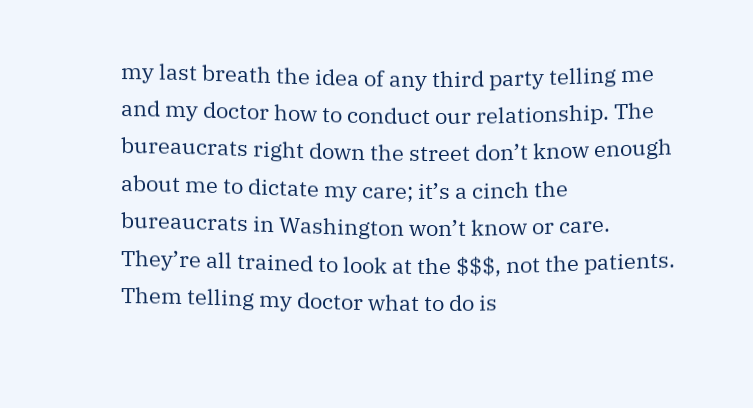my last breath the idea of any third party telling me and my doctor how to conduct our relationship. The bureaucrats right down the street don’t know enough about me to dictate my care; it’s a cinch the bureaucrats in Washington won’t know or care. They’re all trained to look at the $$$, not the patients. Them telling my doctor what to do is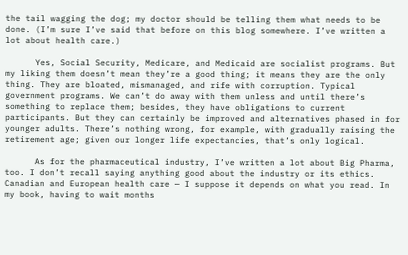the tail wagging the dog; my doctor should be telling them what needs to be done. (I’m sure I’ve said that before on this blog somewhere. I’ve written a lot about health care.)

      Yes, Social Security, Medicare, and Medicaid are socialist programs. But my liking them doesn’t mean they’re a good thing; it means they are the only thing. They are bloated, mismanaged, and rife with corruption. Typical government programs. We can’t do away with them unless and until there’s something to replace them; besides, they have obligations to current participants. But they can certainly be improved and alternatives phased in for younger adults. There’s nothing wrong, for example, with gradually raising the retirement age; given our longer life expectancies, that’s only logical.

      As for the pharmaceutical industry, I’ve written a lot about Big Pharma, too. I don’t recall saying anything good about the industry or its ethics. Canadian and European health care — I suppose it depends on what you read. In my book, having to wait months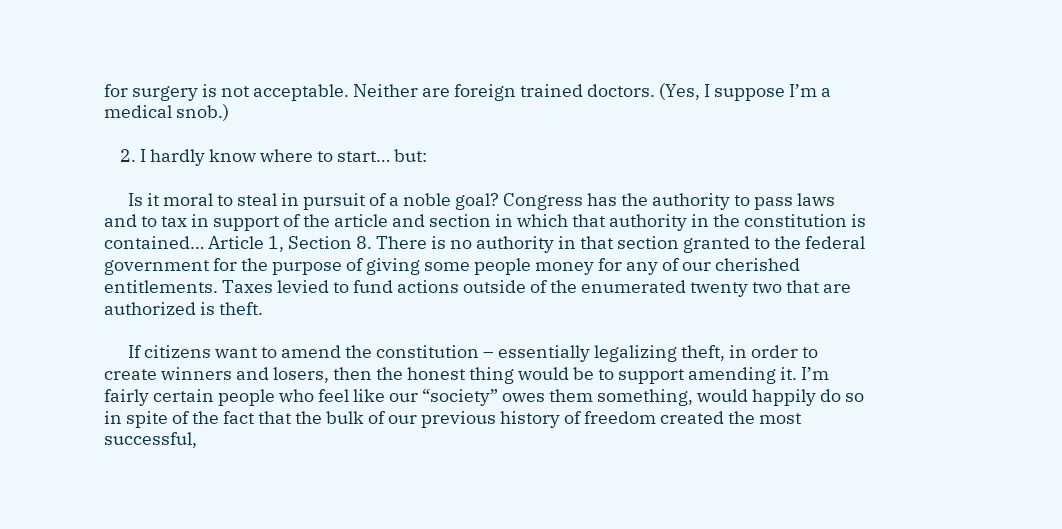for surgery is not acceptable. Neither are foreign trained doctors. (Yes, I suppose I’m a medical snob.)

    2. I hardly know where to start… but:

      Is it moral to steal in pursuit of a noble goal? Congress has the authority to pass laws and to tax in support of the article and section in which that authority in the constitution is contained… Article 1, Section 8. There is no authority in that section granted to the federal government for the purpose of giving some people money for any of our cherished entitlements. Taxes levied to fund actions outside of the enumerated twenty two that are authorized is theft.

      If citizens want to amend the constitution – essentially legalizing theft, in order to create winners and losers, then the honest thing would be to support amending it. I’m fairly certain people who feel like our “society” owes them something, would happily do so in spite of the fact that the bulk of our previous history of freedom created the most successful,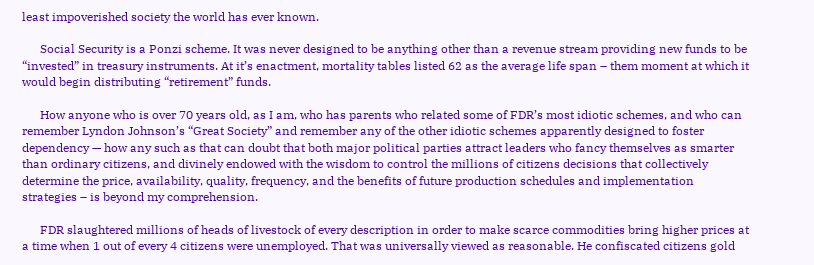least impoverished society the world has ever known.

      Social Security is a Ponzi scheme. It was never designed to be anything other than a revenue stream providing new funds to be “invested” in treasury instruments. At it’s enactment, mortality tables listed 62 as the average life span – them moment at which it would begin distributing “retirement” funds.

      How anyone who is over 70 years old, as I am, who has parents who related some of FDR’s most idiotic schemes, and who can remember Lyndon Johnson’s “Great Society” and remember any of the other idiotic schemes apparently designed to foster dependency — how any such as that can doubt that both major political parties attract leaders who fancy themselves as smarter than ordinary citizens, and divinely endowed with the wisdom to control the millions of citizens decisions that collectively determine the price, availability, quality, frequency, and the benefits of future production schedules and implementation strategies – is beyond my comprehension.

      FDR slaughtered millions of heads of livestock of every description in order to make scarce commodities bring higher prices at a time when 1 out of every 4 citizens were unemployed. That was universally viewed as reasonable. He confiscated citizens gold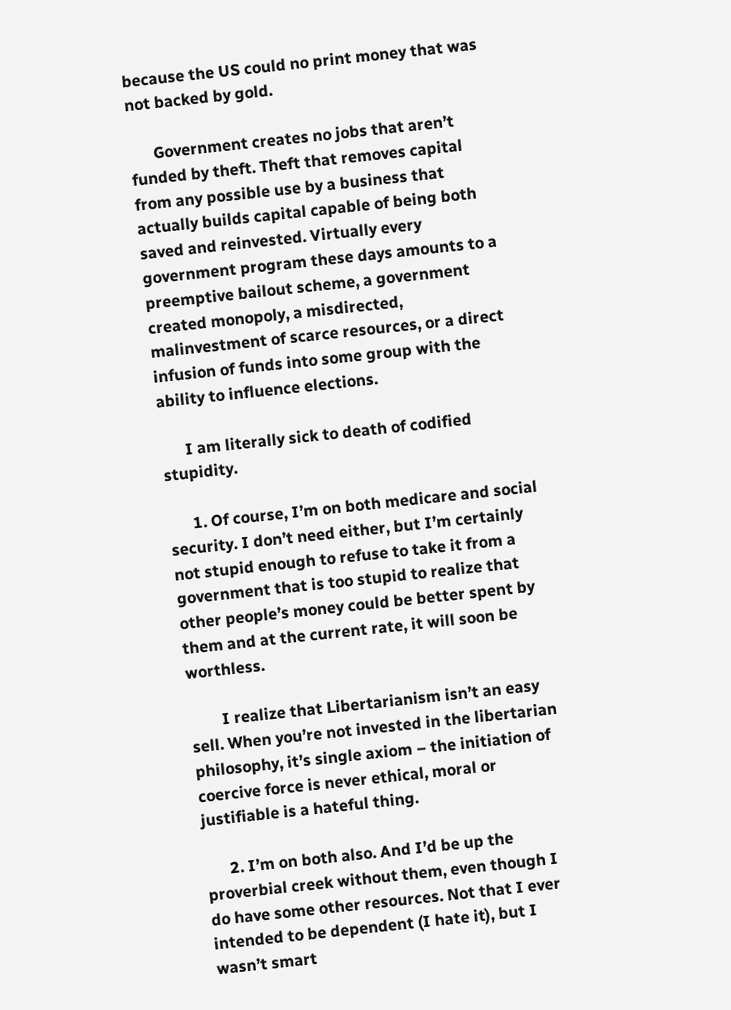because the US could no print money that was not backed by gold.

      Government creates no jobs that aren’t funded by theft. Theft that removes capital from any possible use by a business that actually builds capital capable of being both saved and reinvested. Virtually every government program these days amounts to a preemptive bailout scheme, a government created monopoly, a misdirected, malinvestment of scarce resources, or a direct infusion of funds into some group with the ability to influence elections.

      I am literally sick to death of codified stupidity.

      1. Of course, I’m on both medicare and social security. I don’t need either, but I’m certainly not stupid enough to refuse to take it from a government that is too stupid to realize that other people’s money could be better spent by them and at the current rate, it will soon be worthless.

        I realize that Libertarianism isn’t an easy sell. When you’re not invested in the libertarian philosophy, it’s single axiom – the initiation of coercive force is never ethical, moral or justifiable is a hateful thing.

      2. I’m on both also. And I’d be up the proverbial creek without them, even though I do have some other resources. Not that I ever intended to be dependent (I hate it), but I wasn’t smart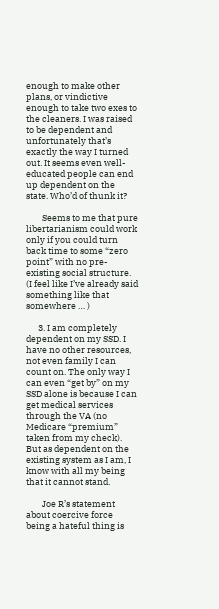enough to make other plans, or vindictive enough to take two exes to the cleaners. I was raised to be dependent and unfortunately that’s exactly the way I turned out. It seems even well-educated people can end up dependent on the state. Who’d of thunk it?

        Seems to me that pure libertarianism could work only if you could turn back time to some “zero point” with no pre-existing social structure. (I feel like I’ve already said something like that somewhere … )

      3. I am completely dependent on my SSD. I have no other resources, not even family I can count on. The only way I can even “get by” on my SSD alone is because I can get medical services through the VA (no Medicare “premium” taken from my check). But as dependent on the existing system as I am, I know with all my being that it cannot stand.

        Joe R’s statement about coercive force being a hateful thing is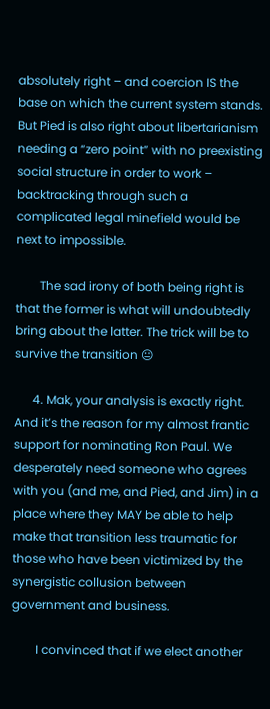absolutely right – and coercion IS the base on which the current system stands. But Pied is also right about libertarianism needing a “zero point” with no preexisting social structure in order to work – backtracking through such a complicated legal minefield would be next to impossible.

        The sad irony of both being right is that the former is what will undoubtedly bring about the latter. The trick will be to survive the transition 😐

      4. Mak, your analysis is exactly right. And it’s the reason for my almost frantic support for nominating Ron Paul. We desperately need someone who agrees with you (and me, and Pied, and Jim) in a place where they MAY be able to help make that transition less traumatic for those who have been victimized by the synergistic collusion between government and business.

        I convinced that if we elect another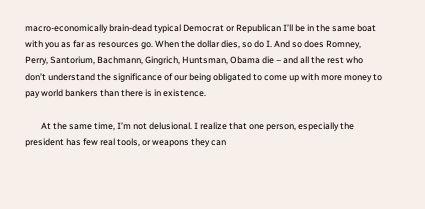macro-economically brain-dead typical Democrat or Republican I’ll be in the same boat with you as far as resources go. When the dollar dies, so do I. And so does Romney, Perry, Santorium, Bachmann, Gingrich, Huntsman, Obama die – and all the rest who don’t understand the significance of our being obligated to come up with more money to pay world bankers than there is in existence.

        At the same time, I’m not delusional. I realize that one person, especially the president has few real tools, or weapons they can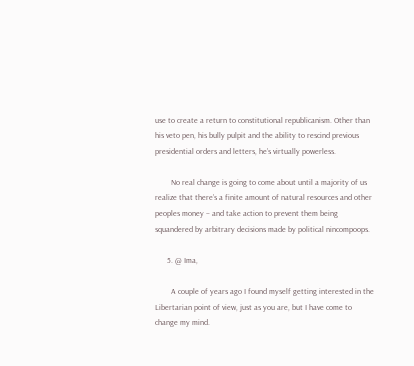use to create a return to constitutional republicanism. Other than his veto pen, his bully pulpit and the ability to rescind previous presidential orders and letters, he’s virtually powerless.

        No real change is going to come about until a majority of us realize that there’s a finite amount of natural resources and other peoples money – and take action to prevent them being squandered by arbitrary decisions made by political nincompoops.

      5. @ Ima,

        A couple of years ago I found myself getting interested in the Libertarian point of view, just as you are, but I have come to change my mind.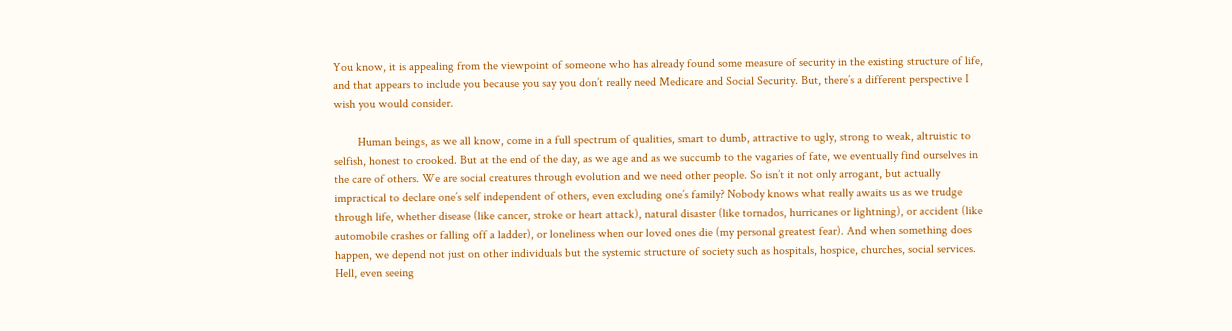You know, it is appealing from the viewpoint of someone who has already found some measure of security in the existing structure of life, and that appears to include you because you say you don’t really need Medicare and Social Security. But, there’s a different perspective I wish you would consider.

        Human beings, as we all know, come in a full spectrum of qualities, smart to dumb, attractive to ugly, strong to weak, altruistic to selfish, honest to crooked. But at the end of the day, as we age and as we succumb to the vagaries of fate, we eventually find ourselves in the care of others. We are social creatures through evolution and we need other people. So isn’t it not only arrogant, but actually impractical to declare one’s self independent of others, even excluding one’s family? Nobody knows what really awaits us as we trudge through life, whether disease (like cancer, stroke or heart attack), natural disaster (like tornados, hurricanes or lightning), or accident (like automobile crashes or falling off a ladder), or loneliness when our loved ones die (my personal greatest fear). And when something does happen, we depend not just on other individuals but the systemic structure of society such as hospitals, hospice, churches, social services. Hell, even seeing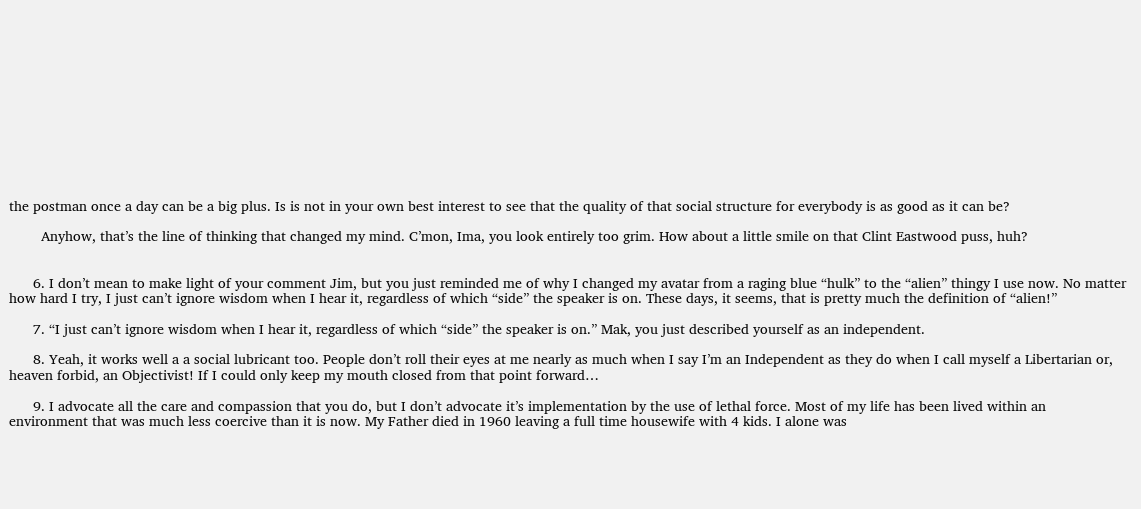the postman once a day can be a big plus. Is is not in your own best interest to see that the quality of that social structure for everybody is as good as it can be?

        Anyhow, that’s the line of thinking that changed my mind. C’mon, Ima, you look entirely too grim. How about a little smile on that Clint Eastwood puss, huh?


      6. I don’t mean to make light of your comment Jim, but you just reminded me of why I changed my avatar from a raging blue “hulk” to the “alien” thingy I use now. No matter how hard I try, I just can’t ignore wisdom when I hear it, regardless of which “side” the speaker is on. These days, it seems, that is pretty much the definition of “alien!”

      7. “I just can’t ignore wisdom when I hear it, regardless of which “side” the speaker is on.” Mak, you just described yourself as an independent.

      8. Yeah, it works well a a social lubricant too. People don’t roll their eyes at me nearly as much when I say I’m an Independent as they do when I call myself a Libertarian or, heaven forbid, an Objectivist! If I could only keep my mouth closed from that point forward…

      9. I advocate all the care and compassion that you do, but I don’t advocate it’s implementation by the use of lethal force. Most of my life has been lived within an environment that was much less coercive than it is now. My Father died in 1960 leaving a full time housewife with 4 kids. I alone was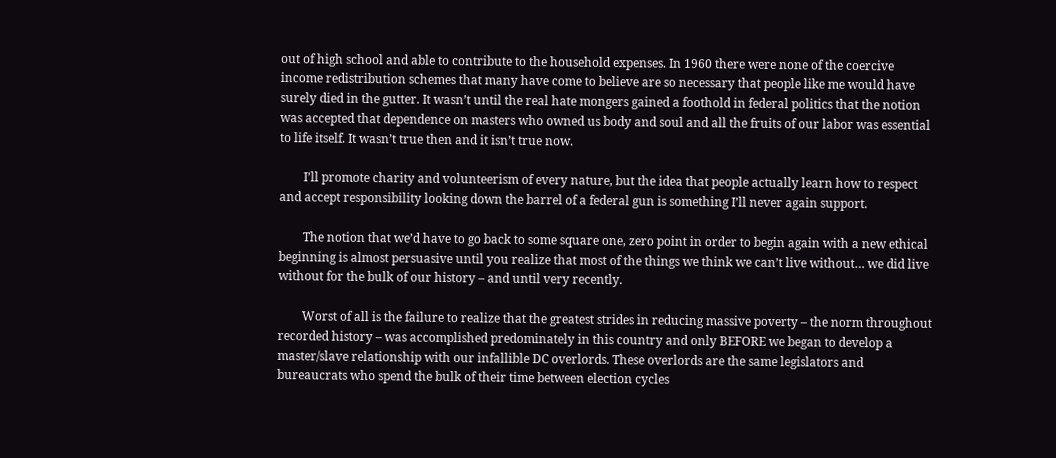out of high school and able to contribute to the household expenses. In 1960 there were none of the coercive income redistribution schemes that many have come to believe are so necessary that people like me would have surely died in the gutter. It wasn’t until the real hate mongers gained a foothold in federal politics that the notion was accepted that dependence on masters who owned us body and soul and all the fruits of our labor was essential to life itself. It wasn’t true then and it isn’t true now.

        I’ll promote charity and volunteerism of every nature, but the idea that people actually learn how to respect and accept responsibility looking down the barrel of a federal gun is something I’ll never again support.

        The notion that we’d have to go back to some square one, zero point in order to begin again with a new ethical beginning is almost persuasive until you realize that most of the things we think we can’t live without… we did live without for the bulk of our history – and until very recently.

        Worst of all is the failure to realize that the greatest strides in reducing massive poverty – the norm throughout recorded history – was accomplished predominately in this country and only BEFORE we began to develop a master/slave relationship with our infallible DC overlords. These overlords are the same legislators and bureaucrats who spend the bulk of their time between election cycles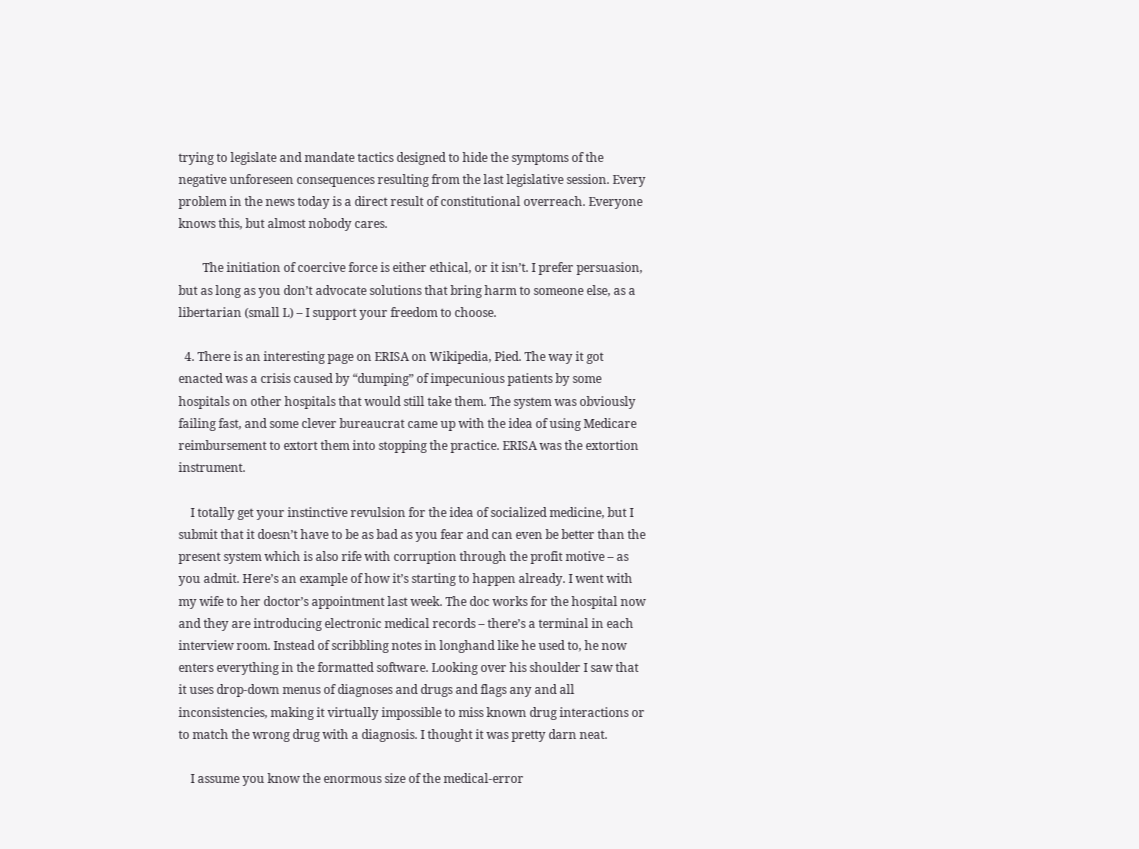trying to legislate and mandate tactics designed to hide the symptoms of the negative unforeseen consequences resulting from the last legislative session. Every problem in the news today is a direct result of constitutional overreach. Everyone knows this, but almost nobody cares.

        The initiation of coercive force is either ethical, or it isn’t. I prefer persuasion, but as long as you don’t advocate solutions that bring harm to someone else, as a libertarian (small L) – I support your freedom to choose.

  4. There is an interesting page on ERISA on Wikipedia, Pied. The way it got enacted was a crisis caused by “dumping” of impecunious patients by some hospitals on other hospitals that would still take them. The system was obviously failing fast, and some clever bureaucrat came up with the idea of using Medicare reimbursement to extort them into stopping the practice. ERISA was the extortion instrument.

    I totally get your instinctive revulsion for the idea of socialized medicine, but I submit that it doesn’t have to be as bad as you fear and can even be better than the present system which is also rife with corruption through the profit motive – as you admit. Here’s an example of how it’s starting to happen already. I went with my wife to her doctor’s appointment last week. The doc works for the hospital now and they are introducing electronic medical records – there’s a terminal in each interview room. Instead of scribbling notes in longhand like he used to, he now enters everything in the formatted software. Looking over his shoulder I saw that it uses drop-down menus of diagnoses and drugs and flags any and all inconsistencies, making it virtually impossible to miss known drug interactions or to match the wrong drug with a diagnosis. I thought it was pretty darn neat.

    I assume you know the enormous size of the medical-error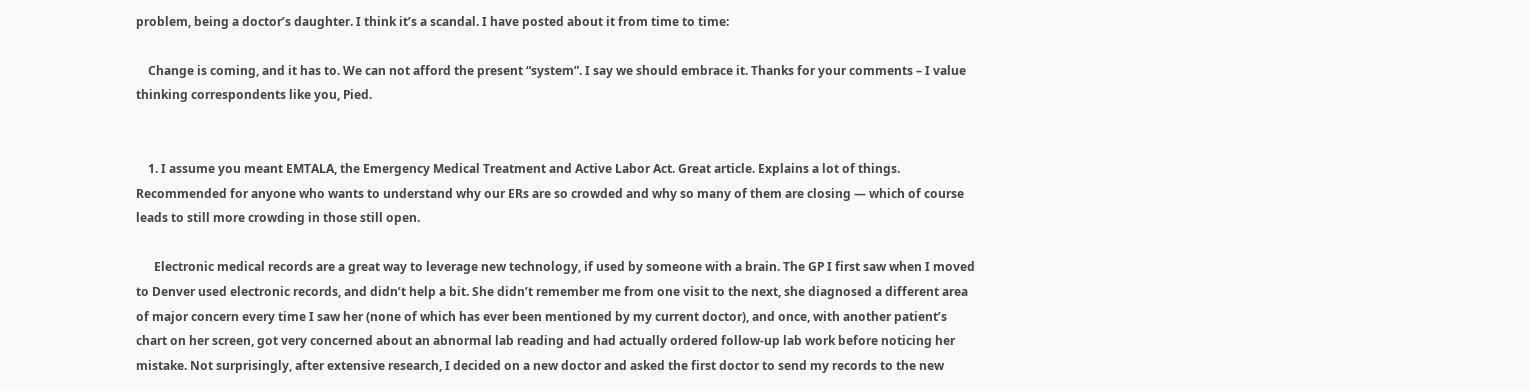problem, being a doctor’s daughter. I think it’s a scandal. I have posted about it from time to time:

    Change is coming, and it has to. We can not afford the present “system”. I say we should embrace it. Thanks for your comments – I value thinking correspondents like you, Pied.


    1. I assume you meant EMTALA, the Emergency Medical Treatment and Active Labor Act. Great article. Explains a lot of things. Recommended for anyone who wants to understand why our ERs are so crowded and why so many of them are closing — which of course leads to still more crowding in those still open.

      Electronic medical records are a great way to leverage new technology, if used by someone with a brain. The GP I first saw when I moved to Denver used electronic records, and didn’t help a bit. She didn’t remember me from one visit to the next, she diagnosed a different area of major concern every time I saw her (none of which has ever been mentioned by my current doctor), and once, with another patient’s chart on her screen, got very concerned about an abnormal lab reading and had actually ordered follow-up lab work before noticing her mistake. Not surprisingly, after extensive research, I decided on a new doctor and asked the first doctor to send my records to the new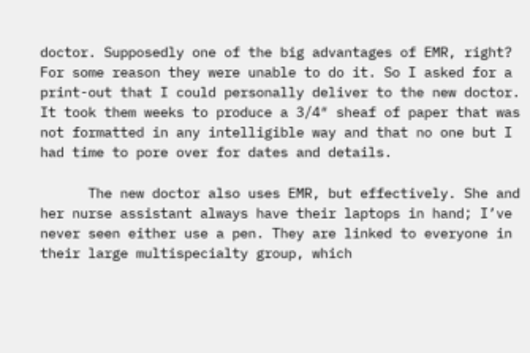doctor. Supposedly one of the big advantages of EMR, right? For some reason they were unable to do it. So I asked for a print-out that I could personally deliver to the new doctor. It took them weeks to produce a 3/4″ sheaf of paper that was not formatted in any intelligible way and that no one but I had time to pore over for dates and details.

      The new doctor also uses EMR, but effectively. She and her nurse assistant always have their laptops in hand; I’ve never seen either use a pen. They are linked to everyone in their large multispecialty group, which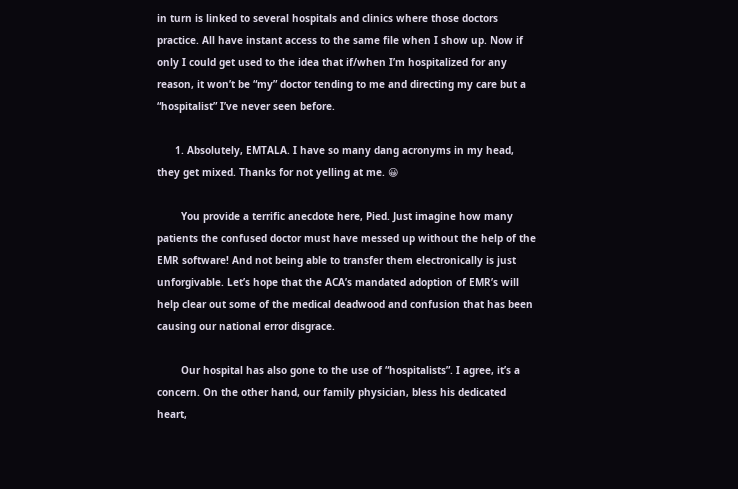in turn is linked to several hospitals and clinics where those doctors practice. All have instant access to the same file when I show up. Now if only I could get used to the idea that if/when I’m hospitalized for any reason, it won’t be “my” doctor tending to me and directing my care but a “hospitalist” I’ve never seen before.

      1. Absolutely, EMTALA. I have so many dang acronyms in my head, they get mixed. Thanks for not yelling at me. 😀

        You provide a terrific anecdote here, Pied. Just imagine how many patients the confused doctor must have messed up without the help of the EMR software! And not being able to transfer them electronically is just unforgivable. Let’s hope that the ACA’s mandated adoption of EMR’s will help clear out some of the medical deadwood and confusion that has been causing our national error disgrace.

        Our hospital has also gone to the use of “hospitalists”. I agree, it’s a concern. On the other hand, our family physician, bless his dedicated heart,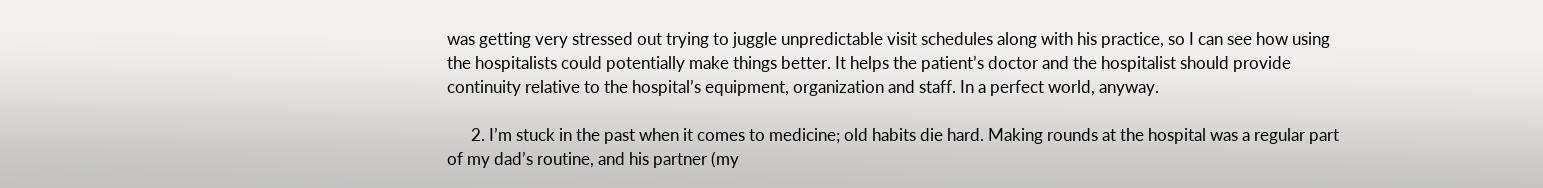was getting very stressed out trying to juggle unpredictable visit schedules along with his practice, so I can see how using the hospitalists could potentially make things better. It helps the patient’s doctor and the hospitalist should provide continuity relative to the hospital’s equipment, organization and staff. In a perfect world, anyway.

      2. I’m stuck in the past when it comes to medicine; old habits die hard. Making rounds at the hospital was a regular part of my dad’s routine, and his partner (my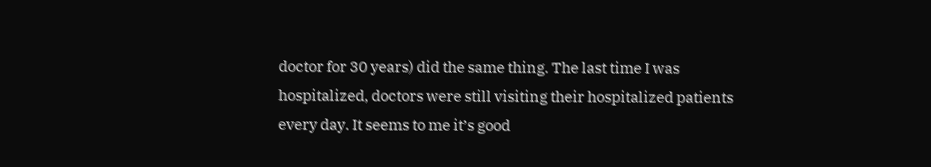doctor for 30 years) did the same thing. The last time I was hospitalized, doctors were still visiting their hospitalized patients every day. It seems to me it’s good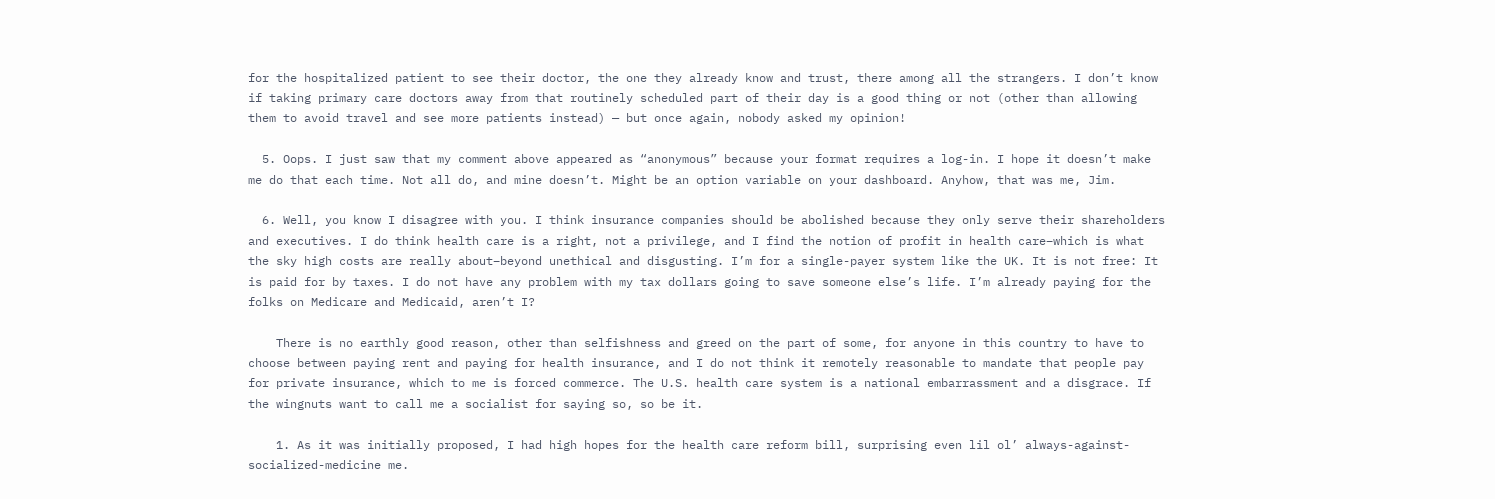for the hospitalized patient to see their doctor, the one they already know and trust, there among all the strangers. I don’t know if taking primary care doctors away from that routinely scheduled part of their day is a good thing or not (other than allowing them to avoid travel and see more patients instead) — but once again, nobody asked my opinion!

  5. Oops. I just saw that my comment above appeared as “anonymous” because your format requires a log-in. I hope it doesn’t make me do that each time. Not all do, and mine doesn’t. Might be an option variable on your dashboard. Anyhow, that was me, Jim.

  6. Well, you know I disagree with you. I think insurance companies should be abolished because they only serve their shareholders and executives. I do think health care is a right, not a privilege, and I find the notion of profit in health care–which is what the sky high costs are really about–beyond unethical and disgusting. I’m for a single-payer system like the UK. It is not free: It is paid for by taxes. I do not have any problem with my tax dollars going to save someone else’s life. I’m already paying for the folks on Medicare and Medicaid, aren’t I?

    There is no earthly good reason, other than selfishness and greed on the part of some, for anyone in this country to have to choose between paying rent and paying for health insurance, and I do not think it remotely reasonable to mandate that people pay for private insurance, which to me is forced commerce. The U.S. health care system is a national embarrassment and a disgrace. If the wingnuts want to call me a socialist for saying so, so be it.

    1. As it was initially proposed, I had high hopes for the health care reform bill, surprising even lil ol’ always-against- socialized-medicine me.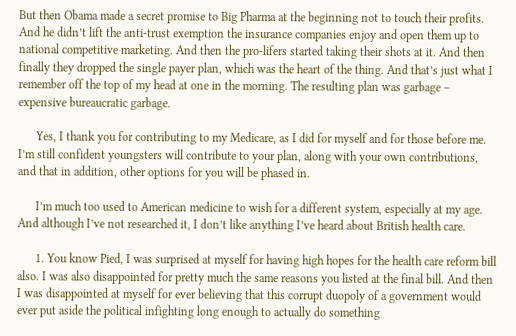But then Obama made a secret promise to Big Pharma at the beginning not to touch their profits. And he didn’t lift the anti-trust exemption the insurance companies enjoy and open them up to national competitive marketing. And then the pro-lifers started taking their shots at it. And then finally they dropped the single payer plan, which was the heart of the thing. And that’s just what I remember off the top of my head at one in the morning. The resulting plan was garbage – expensive bureaucratic garbage.

      Yes, I thank you for contributing to my Medicare, as I did for myself and for those before me. I’m still confident youngsters will contribute to your plan, along with your own contributions, and that in addition, other options for you will be phased in.

      I’m much too used to American medicine to wish for a different system, especially at my age. And although I’ve not researched it, I don’t like anything I’ve heard about British health care.

      1. You know Pied, I was surprised at myself for having high hopes for the health care reform bill also. I was also disappointed for pretty much the same reasons you listed at the final bill. And then I was disappointed at myself for ever believing that this corrupt duopoly of a government would ever put aside the political infighting long enough to actually do something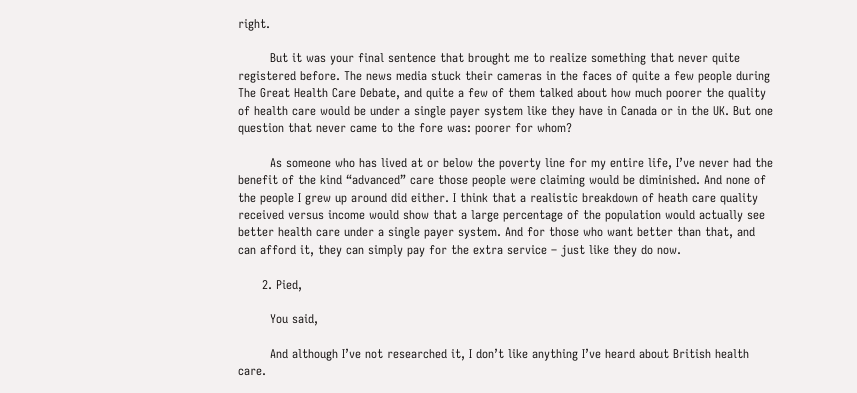right.

        But it was your final sentence that brought me to realize something that never quite registered before. The news media stuck their cameras in the faces of quite a few people during The Great Health Care Debate, and quite a few of them talked about how much poorer the quality of health care would be under a single payer system like they have in Canada or in the UK. But one question that never came to the fore was: poorer for whom?

        As someone who has lived at or below the poverty line for my entire life, I’ve never had the benefit of the kind “advanced” care those people were claiming would be diminished. And none of the people I grew up around did either. I think that a realistic breakdown of heath care quality received versus income would show that a large percentage of the population would actually see better health care under a single payer system. And for those who want better than that, and can afford it, they can simply pay for the extra service – just like they do now.

      2. Pied,

        You said,

        And although I’ve not researched it, I don’t like anything I’ve heard about British health care.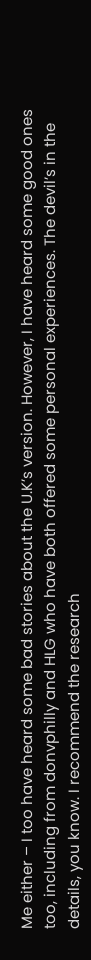Me either – I too have heard some bad stories about the U.K’s version. However, I have heard some good ones too, including from donvphilly and HLG who have both offered some personal experiences. The devil’s in the details, you know. I recommend the research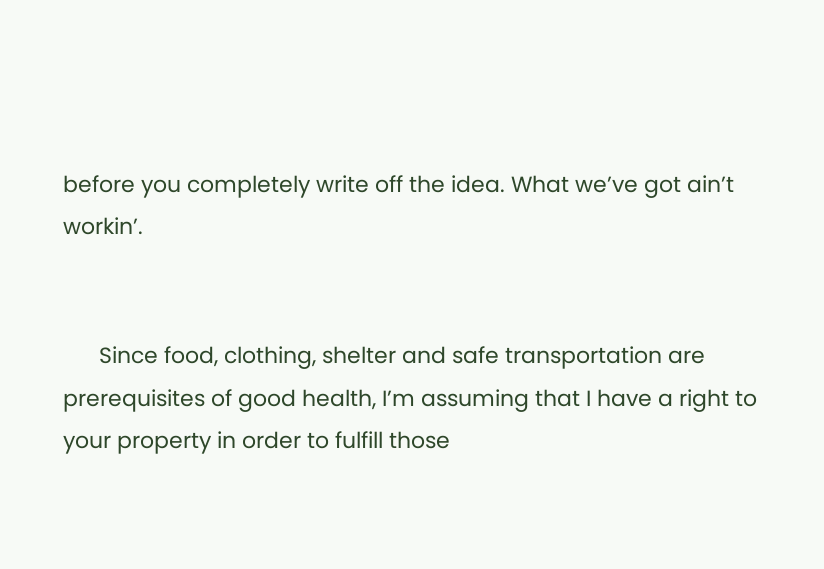before you completely write off the idea. What we’ve got ain’t workin’.


      Since food, clothing, shelter and safe transportation are prerequisites of good health, I’m assuming that I have a right to your property in order to fulfill those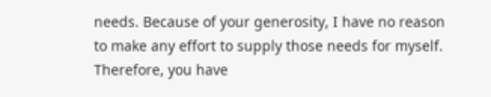needs. Because of your generosity, I have no reason to make any effort to supply those needs for myself. Therefore, you have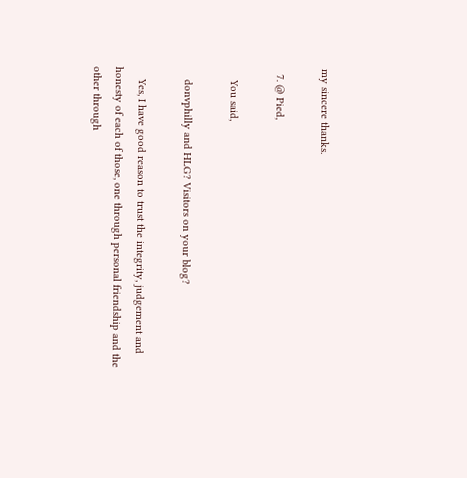my sincere thanks.

  7. @ Pied,

    You said,

    donvphilly and HLG? Visitors on your blog?

    Yes, I have good reason to trust the integrity, judgement and honesty of each of those, one through personal friendship and the other through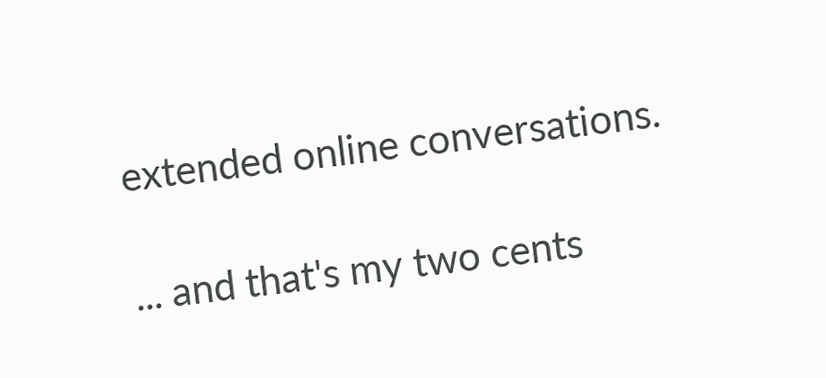extended online conversations.

... and that's my two cents